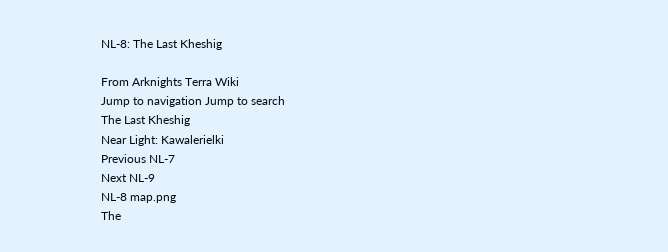NL-8: The Last Kheshig

From Arknights Terra Wiki
Jump to navigation Jump to search
The Last Kheshig
Near Light: Kawalerielki
Previous NL-7
Next NL-9
NL-8 map.png
The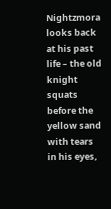Nightzmora looks back at his past life – the old knight squats before the yellow sand with tears in his eyes,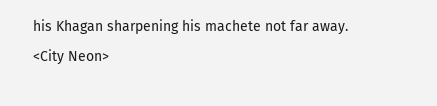his Khagan sharpening his machete not far away.
<City Neon>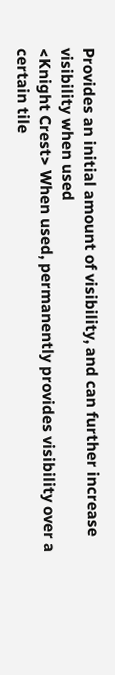Provides an initial amount of visibility, and can further increase visibility when used
<Knight Crest> When used, permanently provides visibility over a certain tile